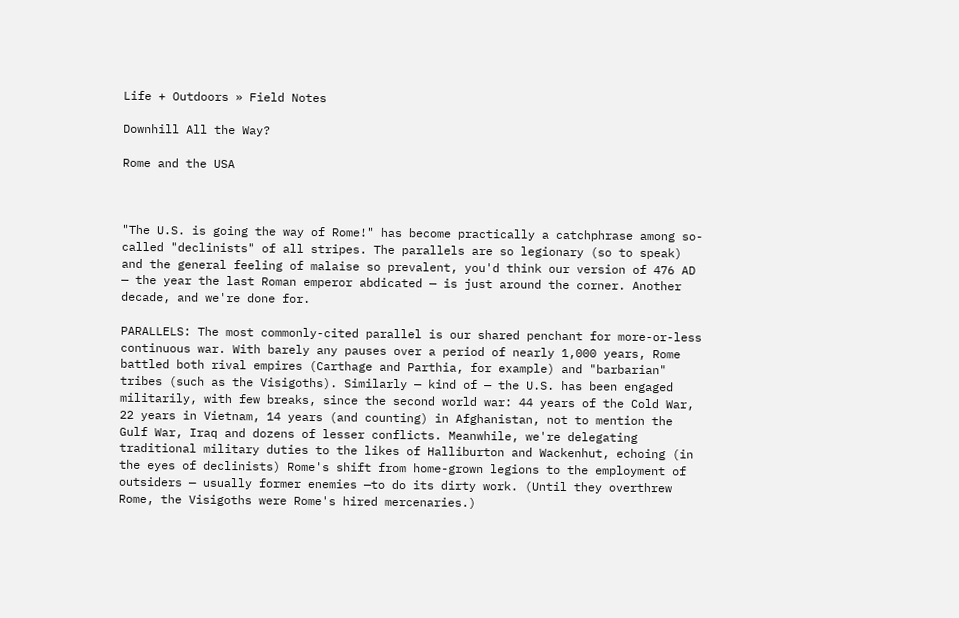Life + Outdoors » Field Notes

Downhill All the Way?

Rome and the USA



"The U.S. is going the way of Rome!" has become practically a catchphrase among so-called "declinists" of all stripes. The parallels are so legionary (so to speak) and the general feeling of malaise so prevalent, you'd think our version of 476 AD — the year the last Roman emperor abdicated — is just around the corner. Another decade, and we're done for.

PARALLELS: The most commonly-cited parallel is our shared penchant for more-or-less continuous war. With barely any pauses over a period of nearly 1,000 years, Rome battled both rival empires (Carthage and Parthia, for example) and "barbarian" tribes (such as the Visigoths). Similarly — kind of — the U.S. has been engaged militarily, with few breaks, since the second world war: 44 years of the Cold War, 22 years in Vietnam, 14 years (and counting) in Afghanistan, not to mention the Gulf War, Iraq and dozens of lesser conflicts. Meanwhile, we're delegating traditional military duties to the likes of Halliburton and Wackenhut, echoing (in the eyes of declinists) Rome's shift from home-grown legions to the employment of outsiders — usually former enemies —to do its dirty work. (Until they overthrew Rome, the Visigoths were Rome's hired mercenaries.)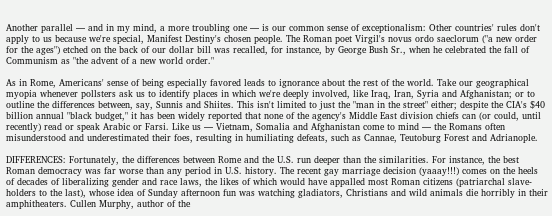Another parallel — and in my mind, a more troubling one — is our common sense of exceptionalism: Other countries' rules don't apply to us because we're special, Manifest Destiny's chosen people. The Roman poet Virgil's novus ordo saeclorum ("a new order for the ages") etched on the back of our dollar bill was recalled, for instance, by George Bush Sr., when he celebrated the fall of Communism as "the advent of a new world order."

As in Rome, Americans' sense of being especially favored leads to ignorance about the rest of the world. Take our geographical myopia whenever pollsters ask us to identify places in which we're deeply involved, like Iraq, Iran, Syria and Afghanistan; or to outline the differences between, say, Sunnis and Shiites. This isn't limited to just the "man in the street" either; despite the CIA's $40 billion annual "black budget," it has been widely reported that none of the agency's Middle East division chiefs can (or could, until recently) read or speak Arabic or Farsi. Like us — Vietnam, Somalia and Afghanistan come to mind — the Romans often misunderstood and underestimated their foes, resulting in humiliating defeats, such as Cannae, Teutoburg Forest and Adrianople.

DIFFERENCES: Fortunately, the differences between Rome and the U.S. run deeper than the similarities. For instance, the best Roman democracy was far worse than any period in U.S. history. The recent gay marriage decision (yaaay!!!) comes on the heels of decades of liberalizing gender and race laws, the likes of which would have appalled most Roman citizens (patriarchal slave-holders to the last), whose idea of Sunday afternoon fun was watching gladiators, Christians and wild animals die horribly in their amphitheaters. Cullen Murphy, author of the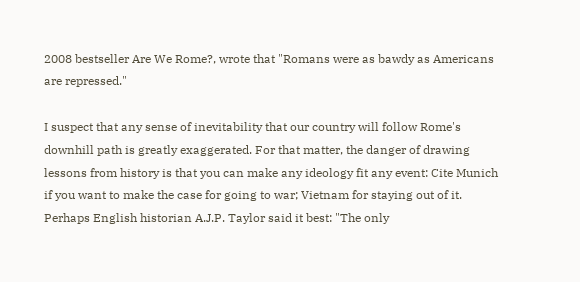2008 bestseller Are We Rome?, wrote that "Romans were as bawdy as Americans are repressed."

I suspect that any sense of inevitability that our country will follow Rome's downhill path is greatly exaggerated. For that matter, the danger of drawing lessons from history is that you can make any ideology fit any event: Cite Munich if you want to make the case for going to war; Vietnam for staying out of it. Perhaps English historian A.J.P. Taylor said it best: "The only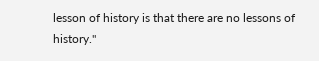lesson of history is that there are no lessons of history."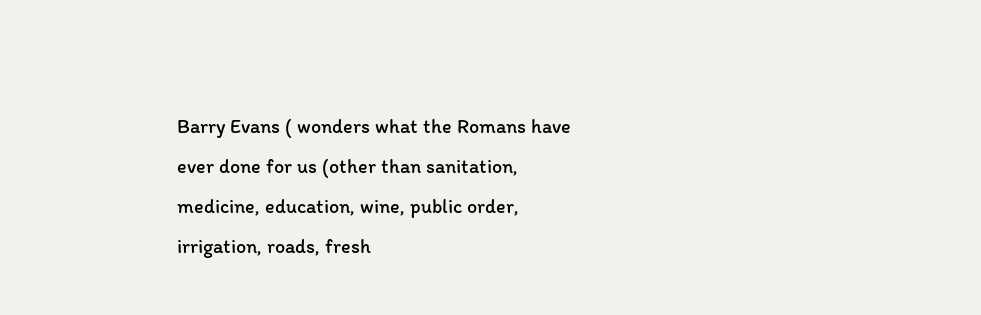Barry Evans ( wonders what the Romans have ever done for us (other than sanitation, medicine, education, wine, public order, irrigation, roads, fresh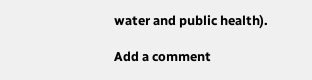water and public health).

Add a comment